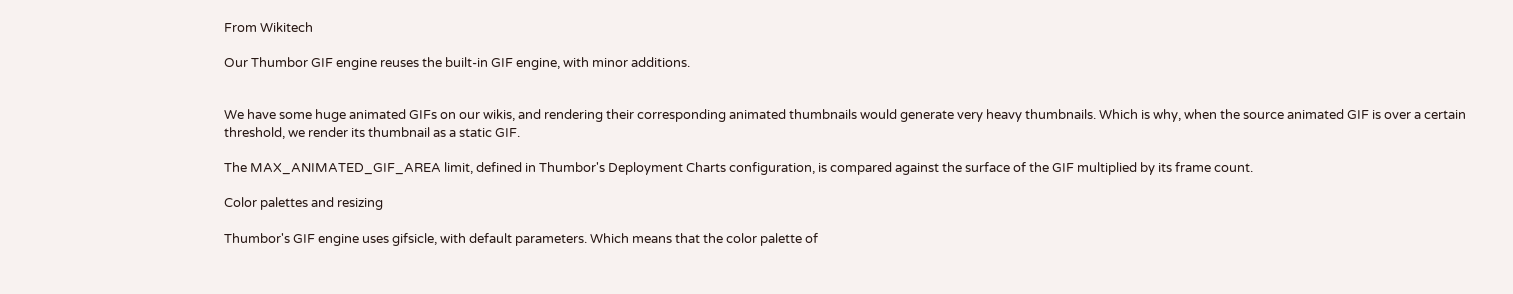From Wikitech

Our Thumbor GIF engine reuses the built-in GIF engine, with minor additions.


We have some huge animated GIFs on our wikis, and rendering their corresponding animated thumbnails would generate very heavy thumbnails. Which is why, when the source animated GIF is over a certain threshold, we render its thumbnail as a static GIF.

The MAX_ANIMATED_GIF_AREA limit, defined in Thumbor's Deployment Charts configuration, is compared against the surface of the GIF multiplied by its frame count.

Color palettes and resizing

Thumbor's GIF engine uses gifsicle, with default parameters. Which means that the color palette of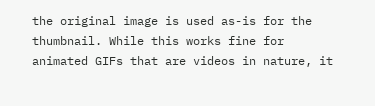the original image is used as-is for the thumbnail. While this works fine for animated GIFs that are videos in nature, it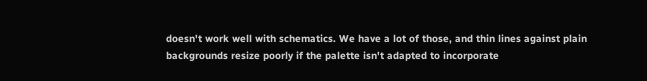doesn't work well with schematics. We have a lot of those, and thin lines against plain backgrounds resize poorly if the palette isn't adapted to incorporate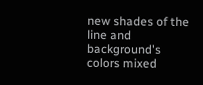new shades of the line and background's colors mixed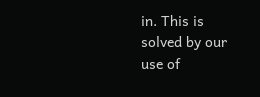in. This is solved by our use of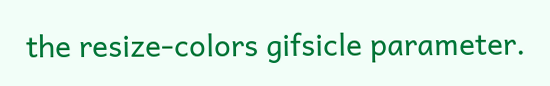the resize-colors gifsicle parameter.